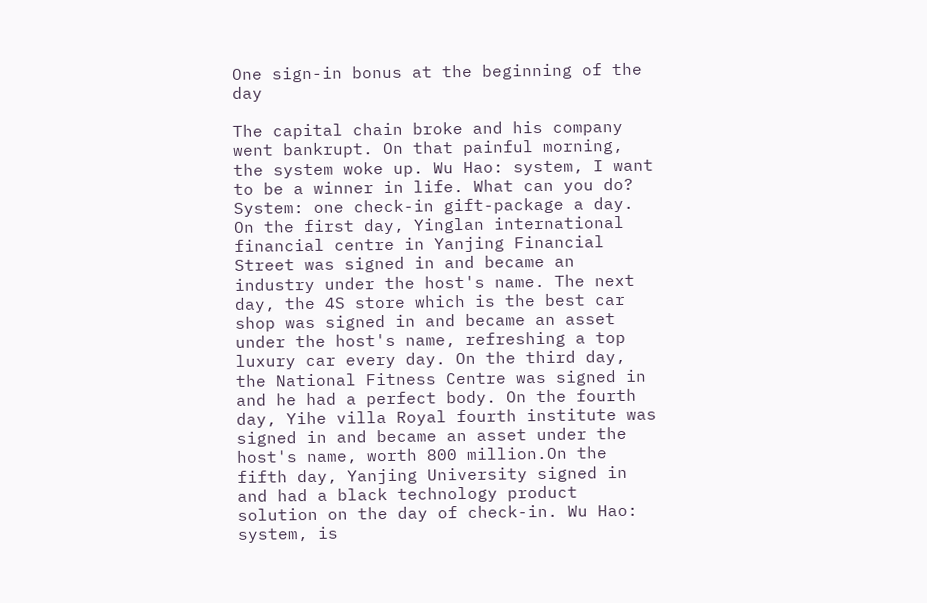One sign-in bonus at the beginning of the day

The capital chain broke and his company went bankrupt. On that painful morning, the system woke up. Wu Hao: system, I want to be a winner in life. What can you do? System: one check-in gift-package a day. On the first day, Yinglan international financial centre in Yanjing Financial Street was signed in and became an industry under the host's name. The next day, the 4S store which is the best car shop was signed in and became an asset under the host's name, refreshing a top luxury car every day. On the third day, the National Fitness Centre was signed in and he had a perfect body. On the fourth day, Yihe villa Royal fourth institute was signed in and became an asset under the host's name, worth 800 million.On the fifth day, Yanjing University signed in and had a black technology product solution on the day of check-in. Wu Hao: system, is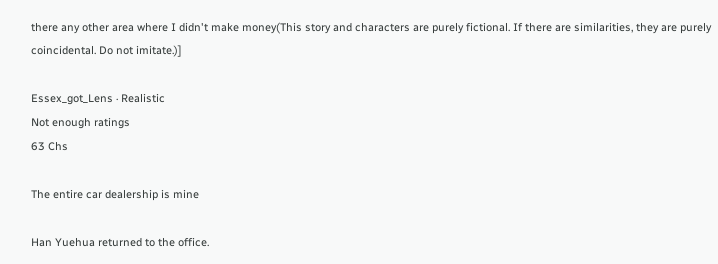there any other area where I didn't make money(This story and characters are purely fictional. If there are similarities, they are purely coincidental. Do not imitate.)]

Essex_got_Lens · Realistic
Not enough ratings
63 Chs

The entire car dealership is mine

Han Yuehua returned to the office.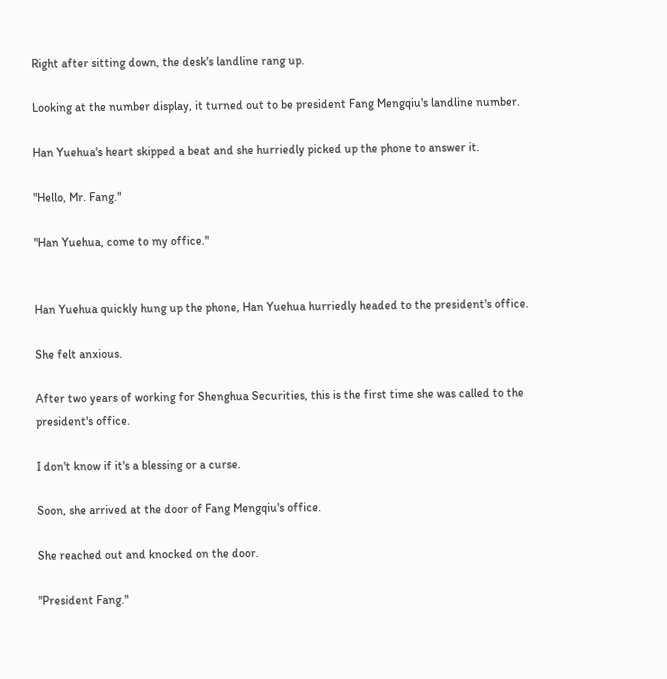Right after sitting down, the desk's landline rang up.

Looking at the number display, it turned out to be president Fang Mengqiu's landline number.

Han Yuehua's heart skipped a beat and she hurriedly picked up the phone to answer it.

"Hello, Mr. Fang."

"Han Yuehua, come to my office."


Han Yuehua quickly hung up the phone, Han Yuehua hurriedly headed to the president's office.

She felt anxious.

After two years of working for Shenghua Securities, this is the first time she was called to the president's office.

I don't know if it's a blessing or a curse.

Soon, she arrived at the door of Fang Mengqiu's office.

She reached out and knocked on the door.

"President Fang."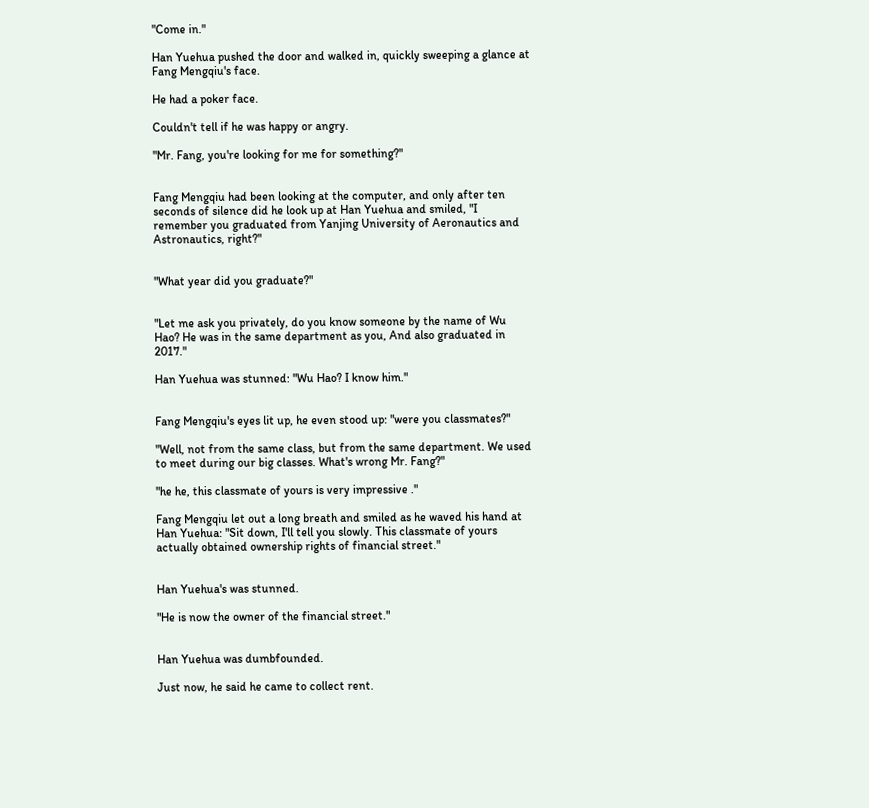"Come in."

Han Yuehua pushed the door and walked in, quickly sweeping a glance at Fang Mengqiu's face.

He had a poker face.

Couldn't tell if he was happy or angry.

"Mr. Fang, you're looking for me for something?"


Fang Mengqiu had been looking at the computer, and only after ten seconds of silence did he look up at Han Yuehua and smiled, "I remember you graduated from Yanjing University of Aeronautics and Astronautics, right?"


"What year did you graduate?"


"Let me ask you privately, do you know someone by the name of Wu Hao? He was in the same department as you, And also graduated in 2017."

Han Yuehua was stunned: "Wu Hao? I know him."


Fang Mengqiu's eyes lit up, he even stood up: "were you classmates?"

"Well, not from the same class, but from the same department. We used to meet during our big classes. What's wrong Mr. Fang?"

"he he, this classmate of yours is very impressive ."

Fang Mengqiu let out a long breath and smiled as he waved his hand at Han Yuehua: "Sit down, I'll tell you slowly. This classmate of yours actually obtained ownership rights of financial street."


Han Yuehua's was stunned.

"He is now the owner of the financial street."


Han Yuehua was dumbfounded.

Just now, he said he came to collect rent.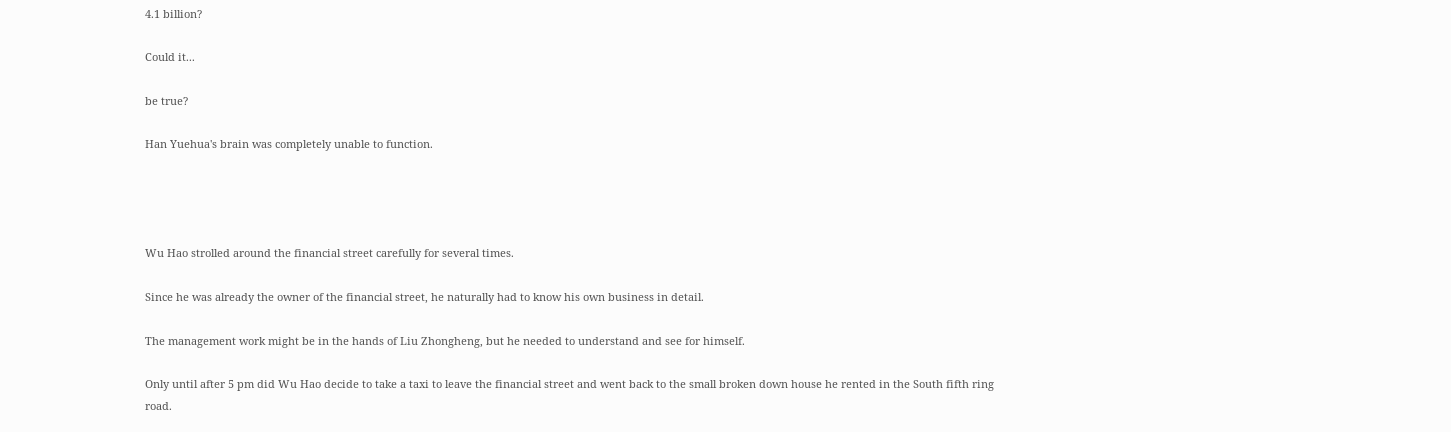4.1 billion?

Could it...

be true?

Han Yuehua's brain was completely unable to function.




Wu Hao strolled around the financial street carefully for several times.

Since he was already the owner of the financial street, he naturally had to know his own business in detail.

The management work might be in the hands of Liu Zhongheng, but he needed to understand and see for himself.

Only until after 5 pm did Wu Hao decide to take a taxi to leave the financial street and went back to the small broken down house he rented in the South fifth ring road.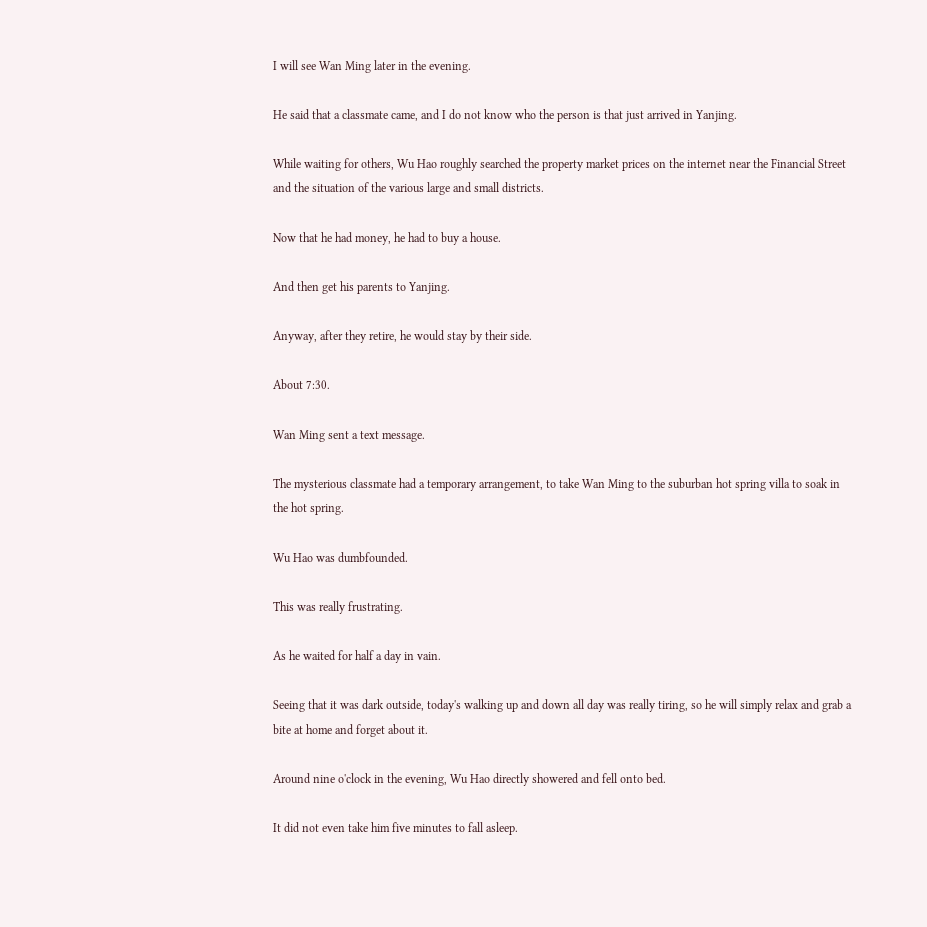I will see Wan Ming later in the evening.

He said that a classmate came, and I do not know who the person is that just arrived in Yanjing.

While waiting for others, Wu Hao roughly searched the property market prices on the internet near the Financial Street and the situation of the various large and small districts.

Now that he had money, he had to buy a house.

And then get his parents to Yanjing.

Anyway, after they retire, he would stay by their side.

About 7:30.

Wan Ming sent a text message.

The mysterious classmate had a temporary arrangement, to take Wan Ming to the suburban hot spring villa to soak in the hot spring.

Wu Hao was dumbfounded.

This was really frustrating.

As he waited for half a day in vain.

Seeing that it was dark outside, today's walking up and down all day was really tiring, so he will simply relax and grab a bite at home and forget about it.

Around nine o'clock in the evening, Wu Hao directly showered and fell onto bed.

It did not even take him five minutes to fall asleep.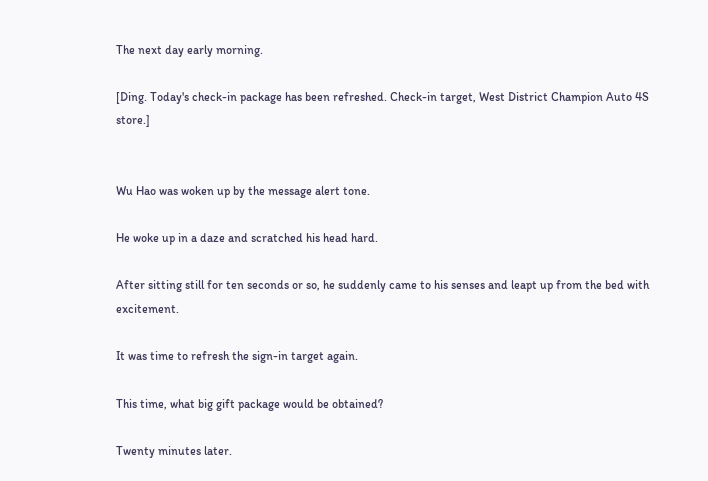The next day early morning.

[Ding. Today's check-in package has been refreshed. Check-in target, West District Champion Auto 4S store.]


Wu Hao was woken up by the message alert tone.

He woke up in a daze and scratched his head hard.

After sitting still for ten seconds or so, he suddenly came to his senses and leapt up from the bed with excitement.

It was time to refresh the sign-in target again.

This time, what big gift package would be obtained?

Twenty minutes later.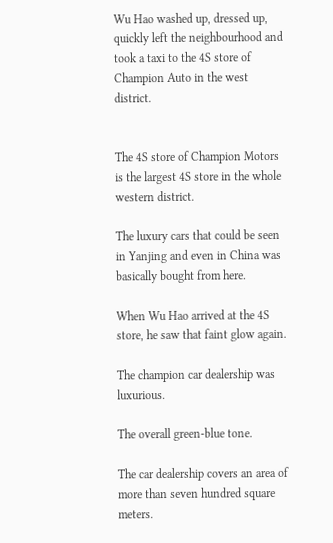Wu Hao washed up, dressed up, quickly left the neighbourhood and took a taxi to the 4S store of Champion Auto in the west district.


The 4S store of Champion Motors is the largest 4S store in the whole western district.

The luxury cars that could be seen in Yanjing and even in China was basically bought from here.

When Wu Hao arrived at the 4S store, he saw that faint glow again.

The champion car dealership was luxurious.

The overall green-blue tone.

The car dealership covers an area of more than seven hundred square meters.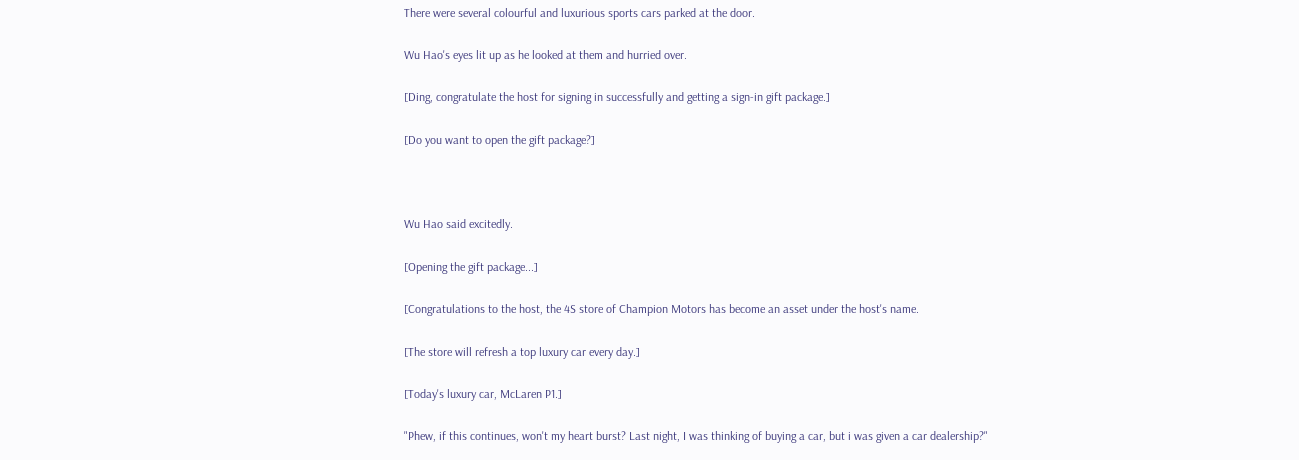There were several colourful and luxurious sports cars parked at the door.

Wu Hao's eyes lit up as he looked at them and hurried over.

[Ding, congratulate the host for signing in successfully and getting a sign-in gift package.]

[Do you want to open the gift package?]



Wu Hao said excitedly.

[Opening the gift package...]

[Congratulations to the host, the 4S store of Champion Motors has become an asset under the host's name.

[The store will refresh a top luxury car every day.]

[Today's luxury car, McLaren P1.]

"Phew, if this continues, won't my heart burst? Last night, I was thinking of buying a car, but i was given a car dealership?"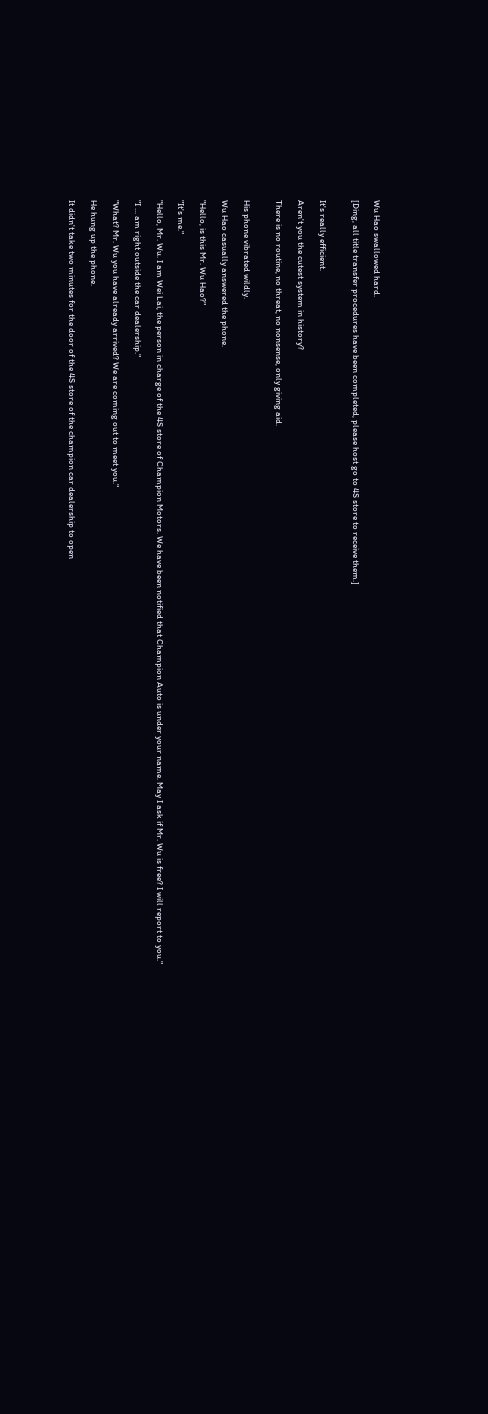Wu Hao swallowed hard.

[Ding, all title transfer procedures have been completed, please host go to 4S store to receive them.]


It's really efficient.

Aren't you the cutest system in history?

There is no routine, no threat, no nonsense, only giving aid.


His phone vibrated wildly.

Wu Hao casually answered the phone.

"Hello, is this Mr. Wu Hao?"

"It's me."

"Hello, Mr. Wu. I am Wei Lai, the person in charge of the 4S store of Champion Motors. We have been notified that Champion Auto is under your name. May I ask if Mr. Wu is free? I will report to you."

"I ... am right outside the car dealership."

"What? Mr. Wu you have already arrived? We are coming out to meet you."

He hung up the phone.

It didn't take two minutes for the door of the 4S store of the champion car dealership to open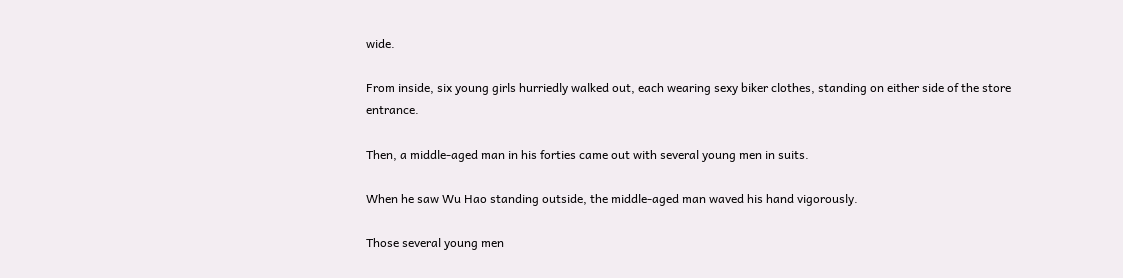wide.

From inside, six young girls hurriedly walked out, each wearing sexy biker clothes, standing on either side of the store entrance.

Then, a middle-aged man in his forties came out with several young men in suits.

When he saw Wu Hao standing outside, the middle-aged man waved his hand vigorously.

Those several young men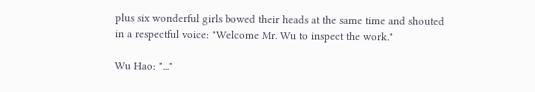plus six wonderful girls bowed their heads at the same time and shouted in a respectful voice: "Welcome Mr. Wu to inspect the work."

Wu Hao: "..."